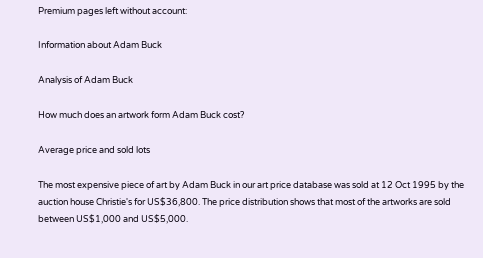Premium pages left without account:

Information about Adam Buck

Analysis of Adam Buck

How much does an artwork form Adam Buck cost?

Average price and sold lots

The most expensive piece of art by Adam Buck in our art price database was sold at 12 Oct 1995 by the auction house Christie's for US$36,800. The price distribution shows that most of the artworks are sold between US$1,000 and US$5,000.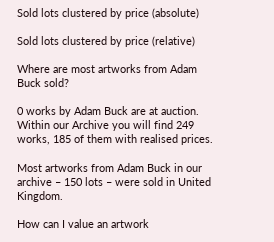Sold lots clustered by price (absolute)

Sold lots clustered by price (relative)

Where are most artworks from Adam Buck sold?

0 works by Adam Buck are at auction. Within our Archive you will find 249 works, 185 of them with realised prices.

Most artworks from Adam Buck in our archive – 150 lots – were sold in United Kingdom.

How can I value an artwork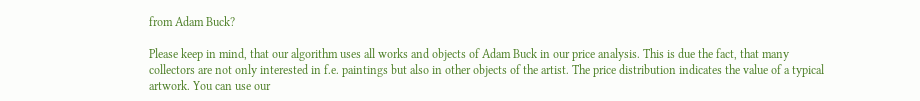from Adam Buck?

Please keep in mind, that our algorithm uses all works and objects of Adam Buck in our price analysis. This is due the fact, that many collectors are not only interested in f.e. paintings but also in other objects of the artist. The price distribution indicates the value of a typical artwork. You can use our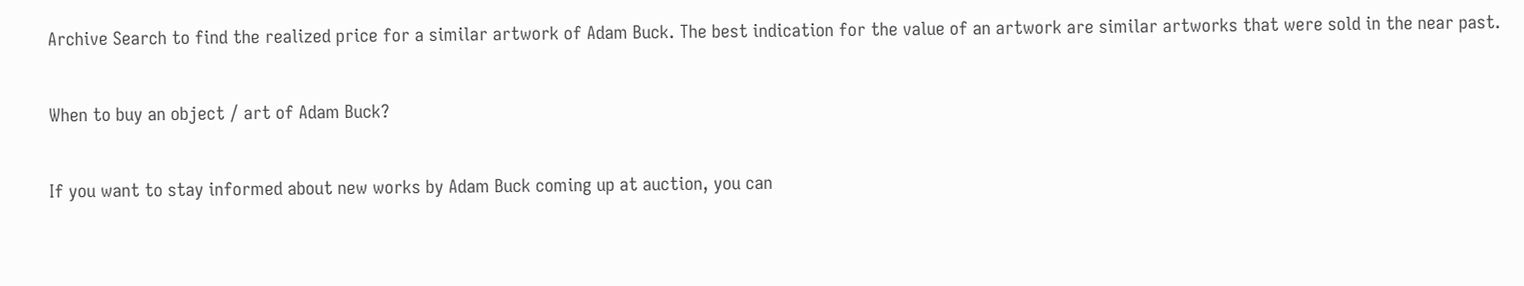Archive Search to find the realized price for a similar artwork of Adam Buck. The best indication for the value of an artwork are similar artworks that were sold in the near past.

When to buy an object / art of Adam Buck?

If you want to stay informed about new works by Adam Buck coming up at auction, you can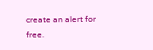create an alert for free.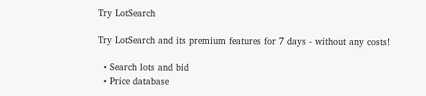Try LotSearch

Try LotSearch and its premium features for 7 days - without any costs!

  • Search lots and bid
  • Price database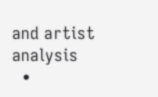and artist analysis
  •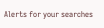Alerts for your searches